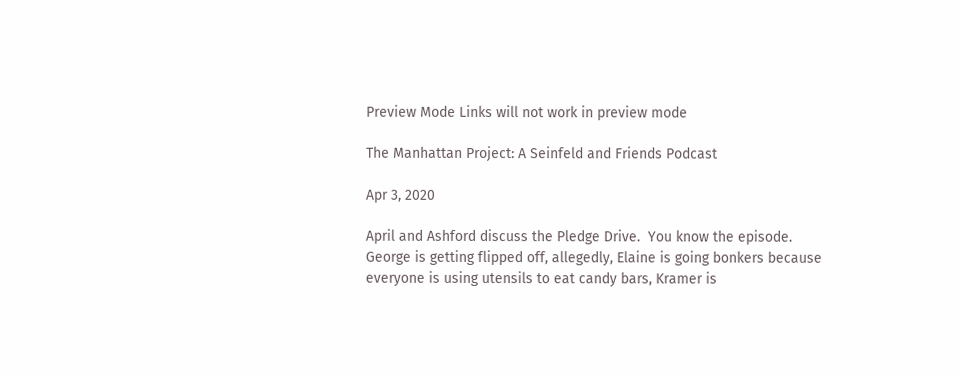Preview Mode Links will not work in preview mode

The Manhattan Project: A Seinfeld and Friends Podcast

Apr 3, 2020

April and Ashford discuss the Pledge Drive.  You know the episode.  George is getting flipped off, allegedly, Elaine is going bonkers because everyone is using utensils to eat candy bars, Kramer is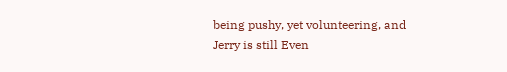being pushy, yet volunteering, and Jerry is still Even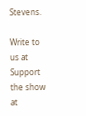Stevens.

Write to us at Support the show at